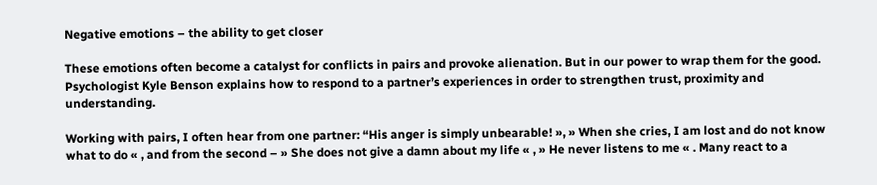Negative emotions – the ability to get closer

These emotions often become a catalyst for conflicts in pairs and provoke alienation. But in our power to wrap them for the good. Psychologist Kyle Benson explains how to respond to a partner’s experiences in order to strengthen trust, proximity and understanding.

Working with pairs, I often hear from one partner: “His anger is simply unbearable! », » When she cries, I am lost and do not know what to do « , and from the second – » She does not give a damn about my life « , » He never listens to me « . Many react to a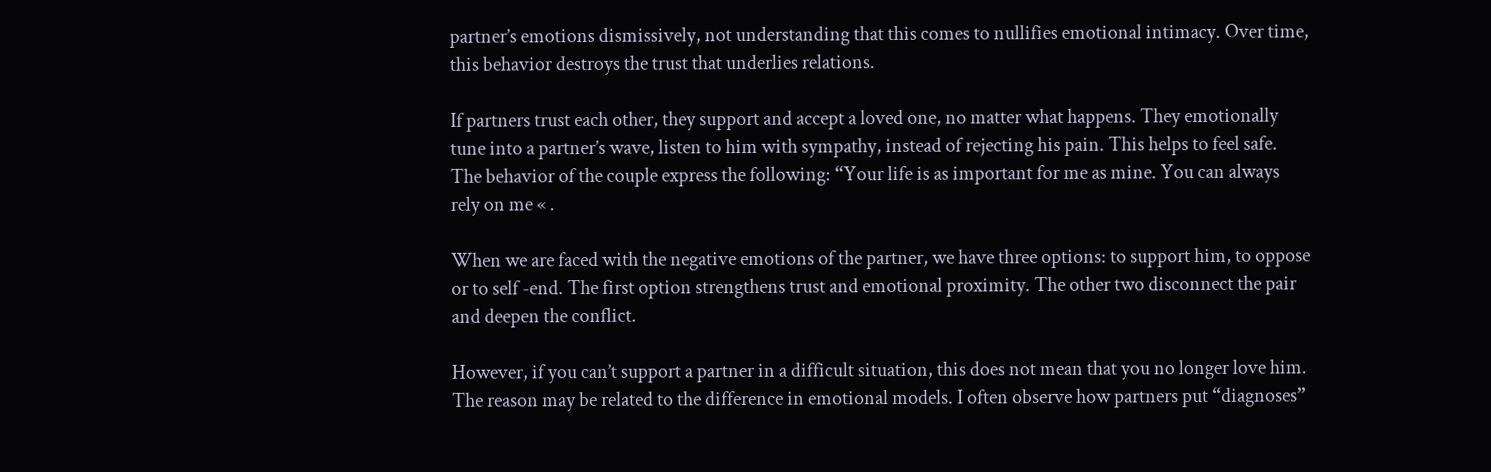partner’s emotions dismissively, not understanding that this comes to nullifies emotional intimacy. Over time, this behavior destroys the trust that underlies relations.

If partners trust each other, they support and accept a loved one, no matter what happens. They emotionally tune into a partner’s wave, listen to him with sympathy, instead of rejecting his pain. This helps to feel safe. The behavior of the couple express the following: “Your life is as important for me as mine. You can always rely on me « .

When we are faced with the negative emotions of the partner, we have three options: to support him, to oppose or to self -end. The first option strengthens trust and emotional proximity. The other two disconnect the pair and deepen the conflict.

However, if you can’t support a partner in a difficult situation, this does not mean that you no longer love him. The reason may be related to the difference in emotional models. I often observe how partners put “diagnoses”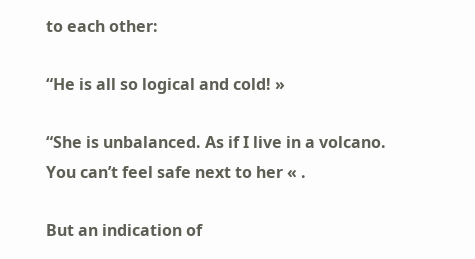to each other:

“He is all so logical and cold! »

“She is unbalanced. As if I live in a volcano. You can’t feel safe next to her « .

But an indication of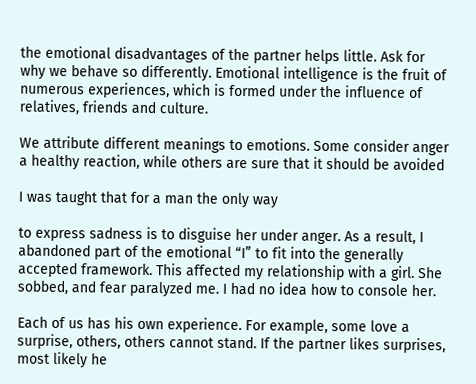the emotional disadvantages of the partner helps little. Ask for why we behave so differently. Emotional intelligence is the fruit of numerous experiences, which is formed under the influence of relatives, friends and culture.

We attribute different meanings to emotions. Some consider anger a healthy reaction, while others are sure that it should be avoided

I was taught that for a man the only way

to express sadness is to disguise her under anger. As a result, I abandoned part of the emotional “I” to fit into the generally accepted framework. This affected my relationship with a girl. She sobbed, and fear paralyzed me. I had no idea how to console her.

Each of us has his own experience. For example, some love a surprise, others, others cannot stand. If the partner likes surprises, most likely he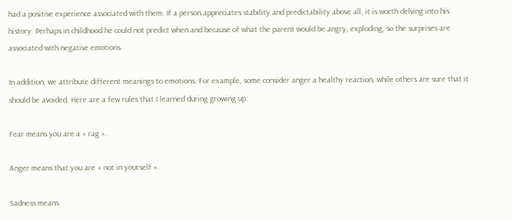had a positive experience associated with them. If a person appreciates stability and predictability above all, it is worth delving into his history. Perhaps in childhood he could not predict when and because of what the parent would be angry, exploding, so the surprises are associated with negative emotions.

In addition, we attribute different meanings to emotions. For example, some consider anger a healthy reaction, while others are sure that it should be avoided. Here are a few rules that I learned during growing up:

Fear means you are a « rag ».

Anger means that you are « not in yourself ».

Sadness means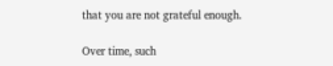that you are not grateful enough.

Over time, such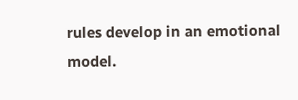rules develop in an emotional model.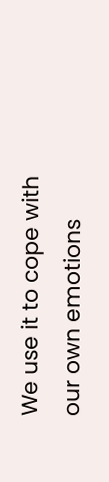We use it to cope with our own emotions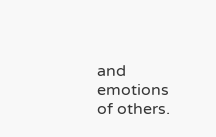and emotions of others.